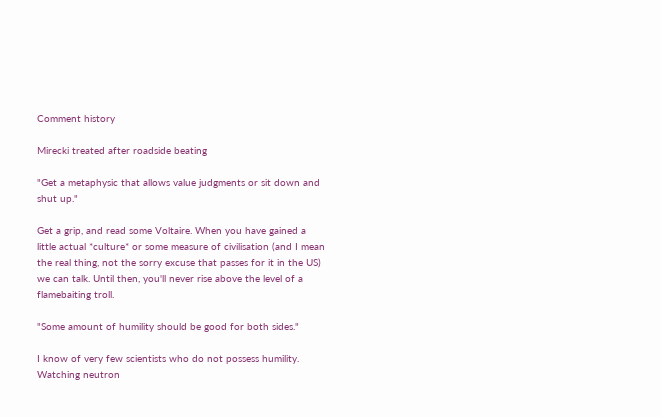Comment history

Mirecki treated after roadside beating

"Get a metaphysic that allows value judgments or sit down and shut up."

Get a grip, and read some Voltaire. When you have gained a little actual *culture* or some measure of civilisation (and I mean the real thing, not the sorry excuse that passes for it in the US) we can talk. Until then, you'll never rise above the level of a flamebaiting troll.

"Some amount of humility should be good for both sides."

I know of very few scientists who do not possess humility. Watching neutron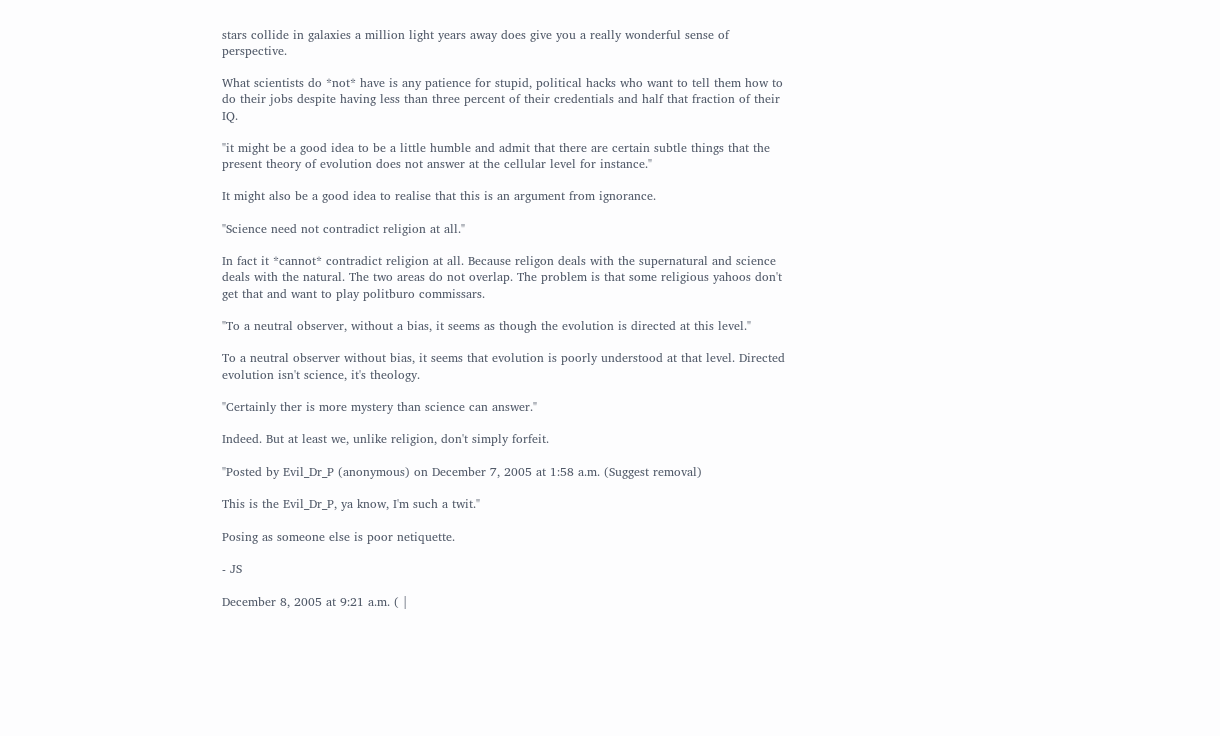stars collide in galaxies a million light years away does give you a really wonderful sense of perspective.

What scientists do *not* have is any patience for stupid, political hacks who want to tell them how to do their jobs despite having less than three percent of their credentials and half that fraction of their IQ.

"it might be a good idea to be a little humble and admit that there are certain subtle things that the present theory of evolution does not answer at the cellular level for instance."

It might also be a good idea to realise that this is an argument from ignorance.

"Science need not contradict religion at all."

In fact it *cannot* contradict religion at all. Because religon deals with the supernatural and science deals with the natural. The two areas do not overlap. The problem is that some religious yahoos don't get that and want to play politburo commissars.

"To a neutral observer, without a bias, it seems as though the evolution is directed at this level."

To a neutral observer without bias, it seems that evolution is poorly understood at that level. Directed evolution isn't science, it's theology.

"Certainly ther is more mystery than science can answer."

Indeed. But at least we, unlike religion, don't simply forfeit.

"Posted by Evil_Dr_P (anonymous) on December 7, 2005 at 1:58 a.m. (Suggest removal)

This is the Evil_Dr_P, ya know, I'm such a twit."

Posing as someone else is poor netiquette.

- JS

December 8, 2005 at 9:21 a.m. ( |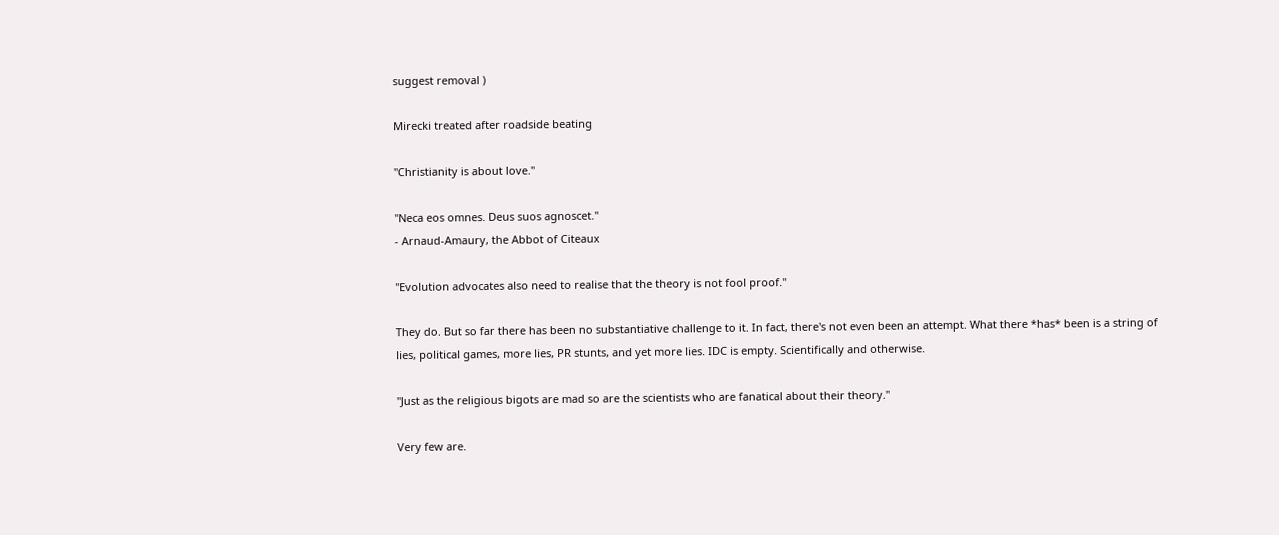suggest removal )

Mirecki treated after roadside beating

"Christianity is about love."

"Neca eos omnes. Deus suos agnoscet."
- Arnaud-Amaury, the Abbot of Citeaux

"Evolution advocates also need to realise that the theory is not fool proof."

They do. But so far there has been no substantiative challenge to it. In fact, there's not even been an attempt. What there *has* been is a string of lies, political games, more lies, PR stunts, and yet more lies. IDC is empty. Scientifically and otherwise.

"Just as the religious bigots are mad so are the scientists who are fanatical about their theory."

Very few are.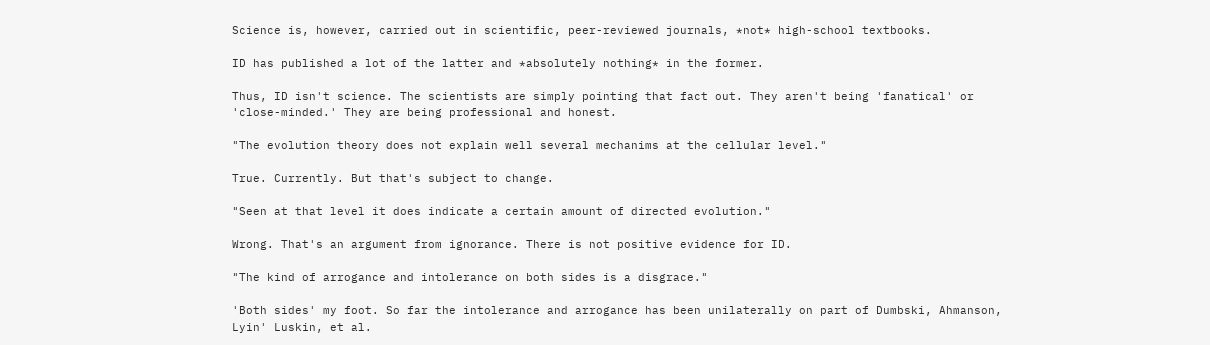Science is, however, carried out in scientific, peer-reviewed journals, *not* high-school textbooks.

ID has published a lot of the latter and *absolutely nothing* in the former.

Thus, ID isn't science. The scientists are simply pointing that fact out. They aren't being 'fanatical' or 'close-minded.' They are being professional and honest.

"The evolution theory does not explain well several mechanims at the cellular level."

True. Currently. But that's subject to change.

"Seen at that level it does indicate a certain amount of directed evolution."

Wrong. That's an argument from ignorance. There is not positive evidence for ID.

"The kind of arrogance and intolerance on both sides is a disgrace."

'Both sides' my foot. So far the intolerance and arrogance has been unilaterally on part of Dumbski, Ahmanson, Lyin' Luskin, et al.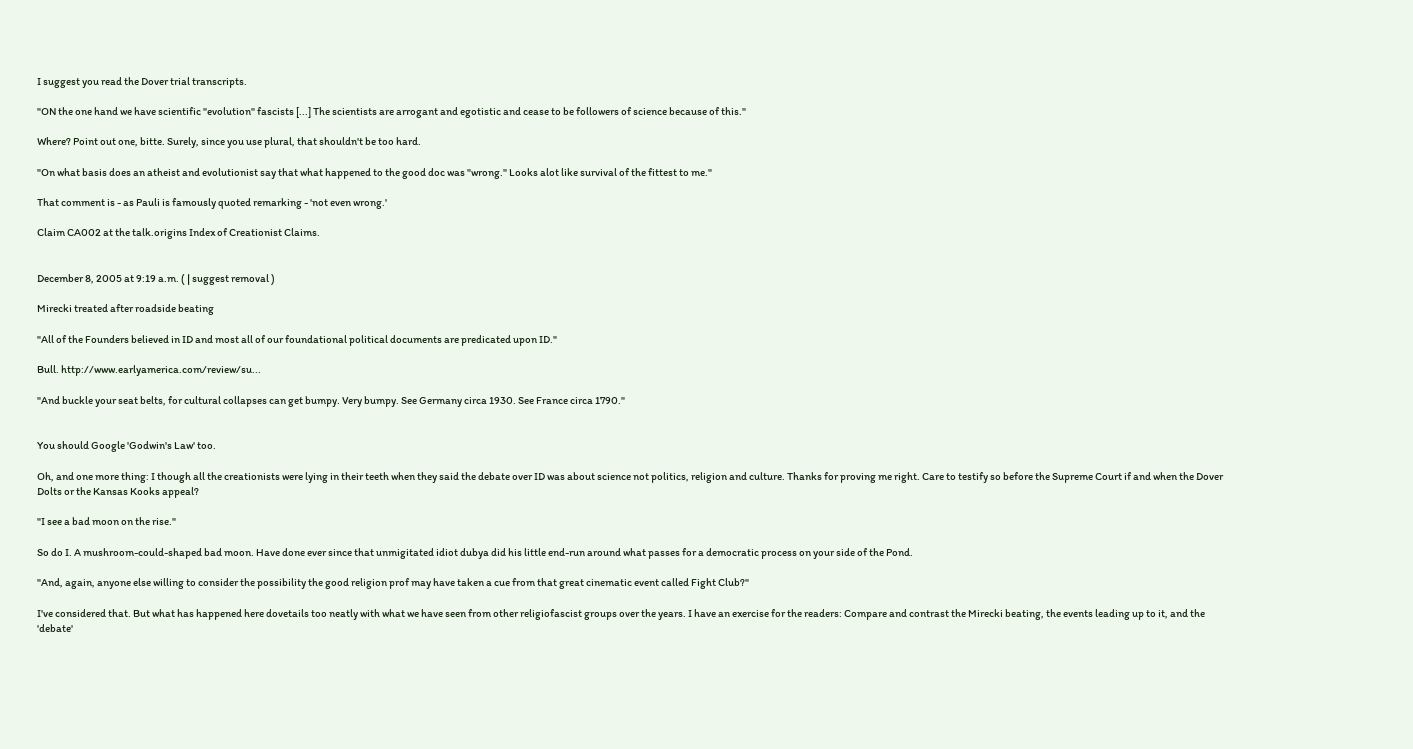I suggest you read the Dover trial transcripts.

"ON the one hand we have scientific "evolution" fascists [...] The scientists are arrogant and egotistic and cease to be followers of science because of this."

Where? Point out one, bitte. Surely, since you use plural, that shouldn't be too hard.

"On what basis does an atheist and evolutionist say that what happened to the good doc was "wrong." Looks alot like survival of the fittest to me."

That comment is - as Pauli is famously quoted remarking - 'not even wrong.'

Claim CA002 at the talk.origins Index of Creationist Claims.


December 8, 2005 at 9:19 a.m. ( | suggest removal )

Mirecki treated after roadside beating

"All of the Founders believed in ID and most all of our foundational political documents are predicated upon ID."

Bull. http://www.earlyamerica.com/review/su...

"And buckle your seat belts, for cultural collapses can get bumpy. Very bumpy. See Germany circa 1930. See France circa 1790."


You should Google 'Godwin's Law' too.

Oh, and one more thing: I though all the creationists were lying in their teeth when they said the debate over ID was about science not politics, religion and culture. Thanks for proving me right. Care to testify so before the Supreme Court if and when the Dover Dolts or the Kansas Kooks appeal?

"I see a bad moon on the rise."

So do I. A mushroom-could-shaped bad moon. Have done ever since that unmigitated idiot dubya did his little end-run around what passes for a democratic process on your side of the Pond.

"And, again, anyone else willing to consider the possibility the good religion prof may have taken a cue from that great cinematic event called Fight Club?"

I've considered that. But what has happened here dovetails too neatly with what we have seen from other religiofascist groups over the years. I have an exercise for the readers: Compare and contrast the Mirecki beating, the events leading up to it, and the 'debate'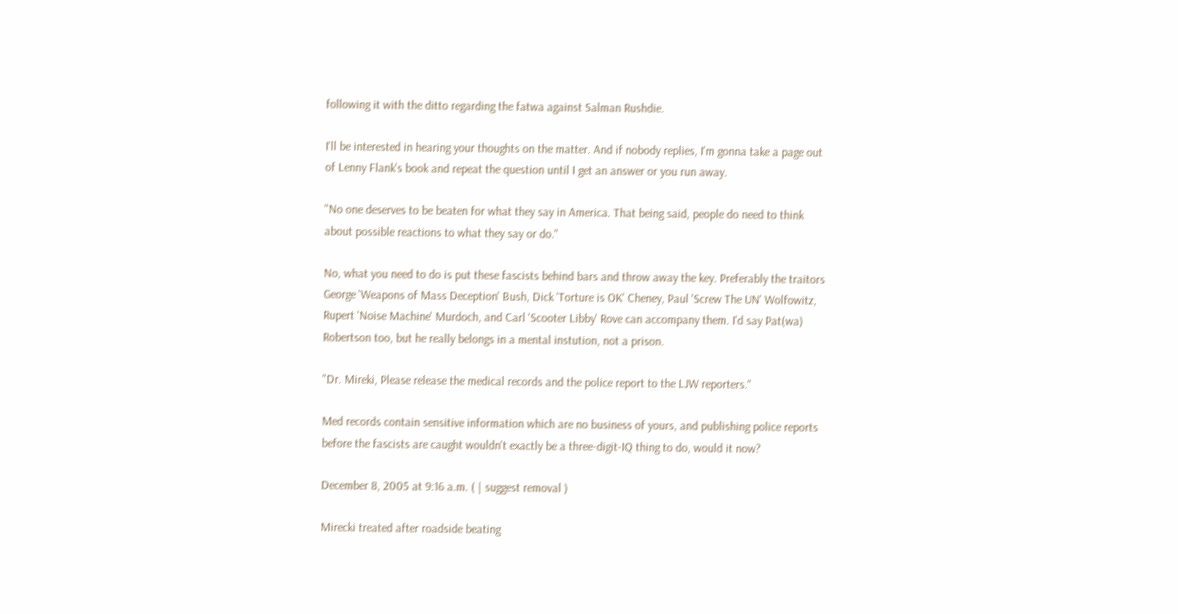following it with the ditto regarding the fatwa against Salman Rushdie.

I'll be interested in hearing your thoughts on the matter. And if nobody replies, I'm gonna take a page out of Lenny Flank's book and repeat the question until I get an answer or you run away.

"No one deserves to be beaten for what they say in America. That being said, people do need to think about possible reactions to what they say or do."

No, what you need to do is put these fascists behind bars and throw away the key. Preferably the traitors George 'Weapons of Mass Deception' Bush, Dick 'Torture is OK' Cheney, Paul 'Screw The UN' Wolfowitz, Rupert 'Noise Machine' Murdoch, and Carl 'Scooter Libby' Rove can accompany them. I'd say Pat(wa) Robertson too, but he really belongs in a mental instution, not a prison.

"Dr. Mireki, Please release the medical records and the police report to the LJW reporters."

Med records contain sensitive information which are no business of yours, and publishing police reports before the fascists are caught wouldn't exactly be a three-digit-IQ thing to do, would it now?

December 8, 2005 at 9:16 a.m. ( | suggest removal )

Mirecki treated after roadside beating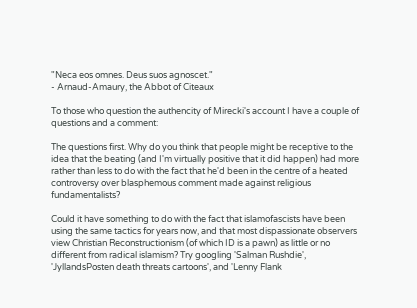"Neca eos omnes. Deus suos agnoscet."
- Arnaud-Amaury, the Abbot of Citeaux

To those who question the authencity of Mirecki's account I have a couple of questions and a comment:

The questions first. Why do you think that people might be receptive to the idea that the beating (and I'm virtually positive that it did happen) had more rather than less to do with the fact that he'd been in the centre of a heated controversy over blasphemous comment made against religious fundamentalists?

Could it have something to do with the fact that islamofascists have been using the same tactics for years now, and that most dispassionate observers view Christian Reconstructionism (of which ID is a pawn) as little or no different from radical islamism? Try googling 'Salman Rushdie', 'JyllandsPosten death threats cartoons', and 'Lenny Flank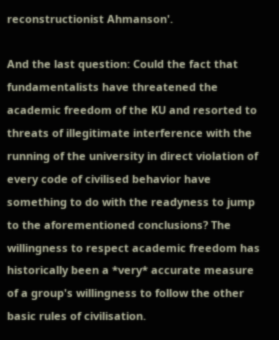reconstructionist Ahmanson'.

And the last question: Could the fact that fundamentalists have threatened the academic freedom of the KU and resorted to threats of illegitimate interference with the running of the university in direct violation of every code of civilised behavior have something to do with the readyness to jump to the aforementioned conclusions? The willingness to respect academic freedom has historically been a *very* accurate measure of a group's willingness to follow the other basic rules of civilisation.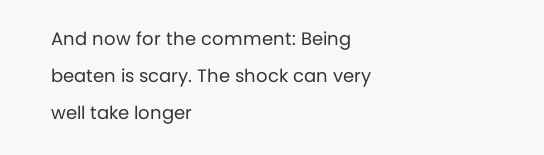And now for the comment: Being beaten is scary. The shock can very well take longer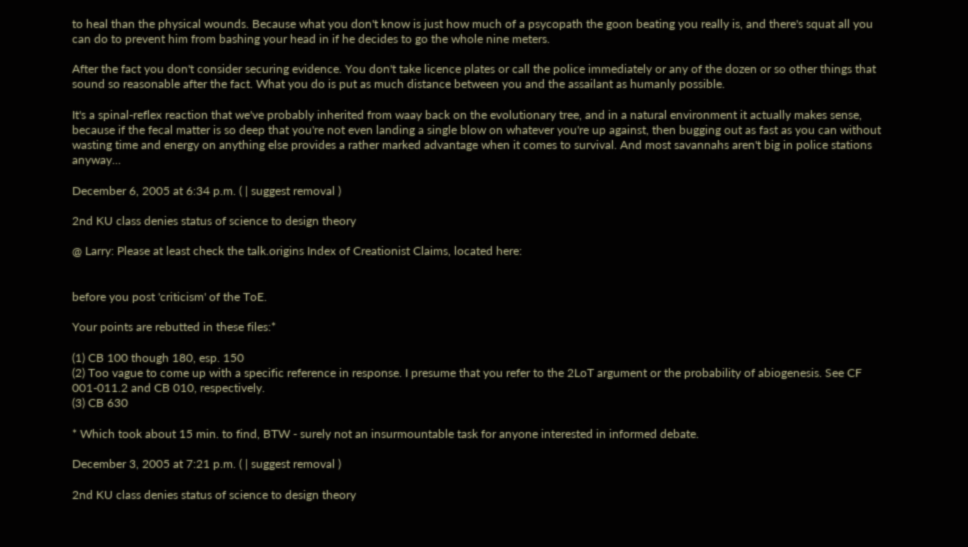to heal than the physical wounds. Because what you don't know is just how much of a psycopath the goon beating you really is, and there's squat all you can do to prevent him from bashing your head in if he decides to go the whole nine meters.

After the fact you don't consider securing evidence. You don't take licence plates or call the police immediately or any of the dozen or so other things that sound so reasonable after the fact. What you do is put as much distance between you and the assailant as humanly possible.

It's a spinal-reflex reaction that we've probably inherited from waay back on the evolutionary tree, and in a natural environment it actually makes sense, because if the fecal matter is so deep that you're not even landing a single blow on whatever you're up against, then bugging out as fast as you can without wasting time and energy on anything else provides a rather marked advantage when it comes to survival. And most savannahs aren't big in police stations anyway...

December 6, 2005 at 6:34 p.m. ( | suggest removal )

2nd KU class denies status of science to design theory

@ Larry: Please at least check the talk.origins Index of Creationist Claims, located here:


before you post 'criticism' of the ToE.

Your points are rebutted in these files:*

(1) CB 100 though 180, esp. 150
(2) Too vague to come up with a specific reference in response. I presume that you refer to the 2LoT argument or the probability of abiogenesis. See CF 001-011.2 and CB 010, respectively.
(3) CB 630

* Which took about 15 min. to find, BTW - surely not an insurmountable task for anyone interested in informed debate.

December 3, 2005 at 7:21 p.m. ( | suggest removal )

2nd KU class denies status of science to design theory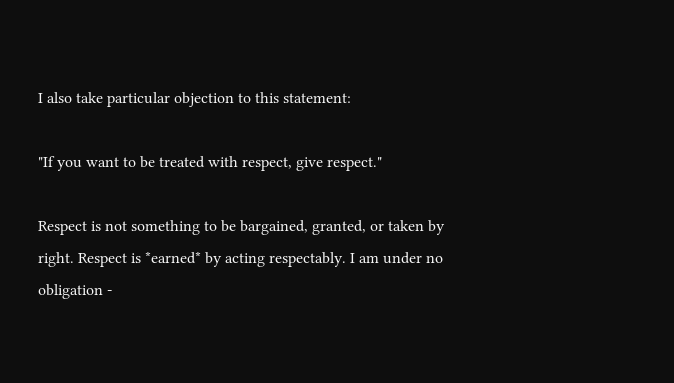I also take particular objection to this statement:

"If you want to be treated with respect, give respect."

Respect is not something to be bargained, granted, or taken by right. Respect is *earned* by acting respectably. I am under no obligation -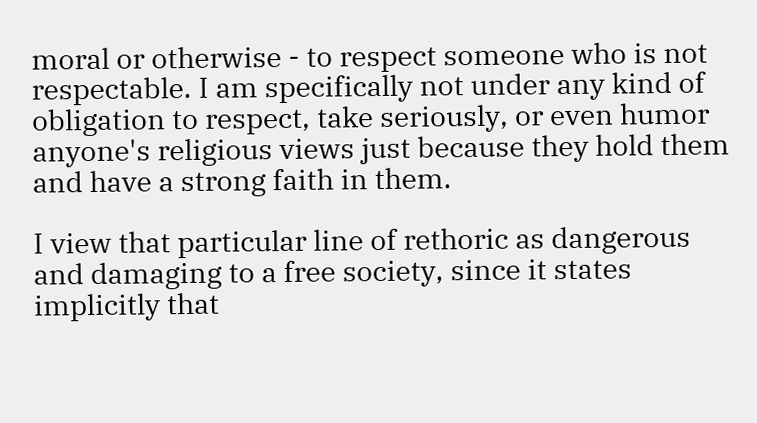moral or otherwise - to respect someone who is not respectable. I am specifically not under any kind of obligation to respect, take seriously, or even humor anyone's religious views just because they hold them and have a strong faith in them.

I view that particular line of rethoric as dangerous and damaging to a free society, since it states implicitly that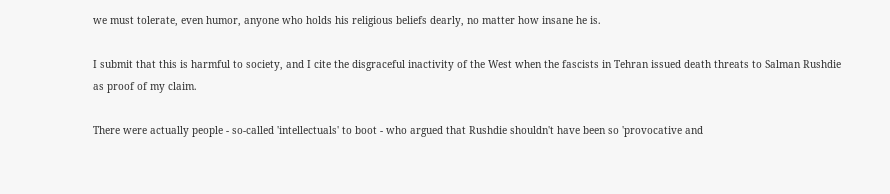we must tolerate, even humor, anyone who holds his religious beliefs dearly, no matter how insane he is.

I submit that this is harmful to society, and I cite the disgraceful inactivity of the West when the fascists in Tehran issued death threats to Salman Rushdie as proof of my claim.

There were actually people - so-called 'intellectuals' to boot - who argued that Rushdie shouldn't have been so 'provocative and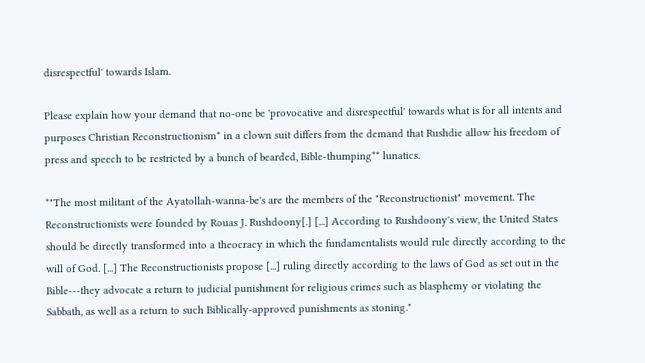disrespectful' towards Islam.

Please explain how your demand that no-one be 'provocative and disrespectful' towards what is for all intents and purposes Christian Reconstructionism* in a clown suit differs from the demand that Rushdie allow his freedom of press and speech to be restricted by a bunch of bearded, Bible-thumping** lunatics.

*"The most militant of the Ayatollah-wanna-be's are the members of the "Reconstructionist" movement. The Reconstructionists were founded by Rouas J. Rushdoony[.] [...] According to Rushdoony's view, the United States should be directly transformed into a theocracy in which the fundamentalists would rule directly according to the will of God. [...] The Reconstructionists propose [...] ruling directly according to the laws of God as set out in the Bible---they advocate a return to judicial punishment for religious crimes such as blasphemy or violating the Sabbath, as well as a return to such Biblically-approved punishments as stoning."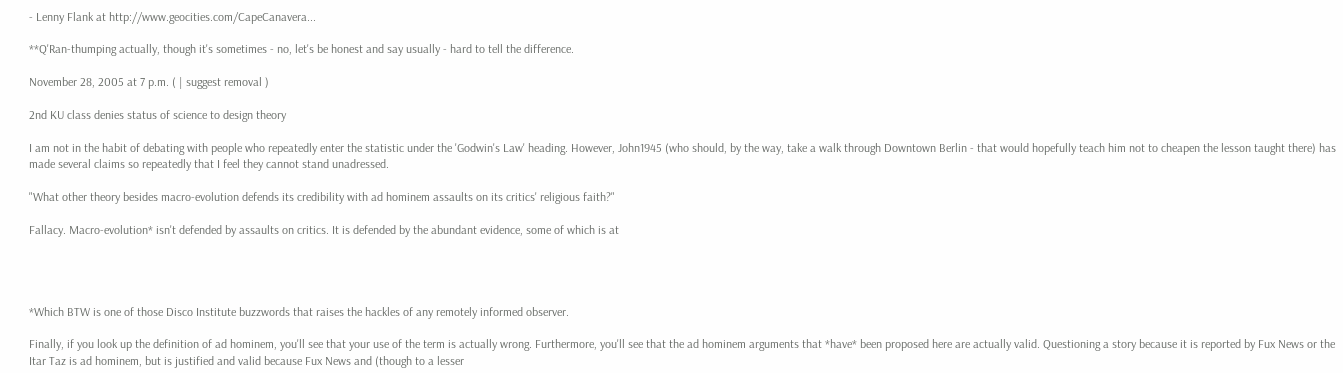- Lenny Flank at http://www.geocities.com/CapeCanavera...

**Q'Ran-thumping actually, though it's sometimes - no, let's be honest and say usually - hard to tell the difference.

November 28, 2005 at 7 p.m. ( | suggest removal )

2nd KU class denies status of science to design theory

I am not in the habit of debating with people who repeatedly enter the statistic under the 'Godwin's Law' heading. However, John1945 (who should, by the way, take a walk through Downtown Berlin - that would hopefully teach him not to cheapen the lesson taught there) has made several claims so repeatedly that I feel they cannot stand unadressed.

"What other theory besides macro-evolution defends its credibility with ad hominem assaults on its critics' religious faith?"

Fallacy. Macro-evolution* isn't defended by assaults on critics. It is defended by the abundant evidence, some of which is at




*Which BTW is one of those Disco Institute buzzwords that raises the hackles of any remotely informed observer.

Finally, if you look up the definition of ad hominem, you'll see that your use of the term is actually wrong. Furthermore, you'll see that the ad hominem arguments that *have* been proposed here are actually valid. Questioning a story because it is reported by Fux News or the Itar Taz is ad hominem, but is justified and valid because Fux News and (though to a lesser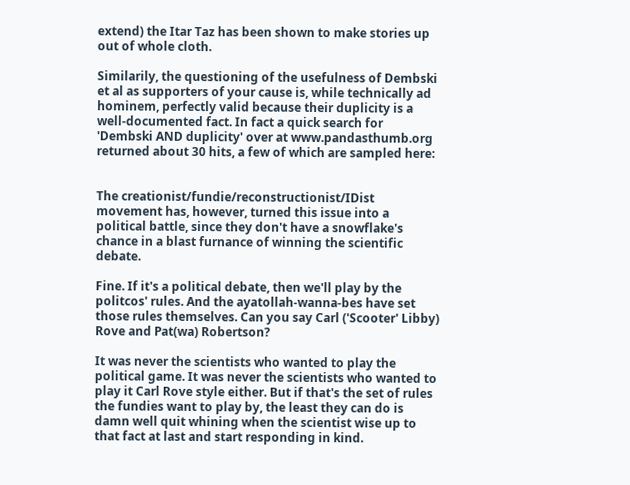extend) the Itar Taz has been shown to make stories up out of whole cloth.

Similarily, the questioning of the usefulness of Dembski et al as supporters of your cause is, while technically ad hominem, perfectly valid because their duplicity is a well-documented fact. In fact a quick search for 'Dembski AND duplicity' over at www.pandasthumb.org returned about 30 hits, a few of which are sampled here:


The creationist/fundie/reconstructionist/IDist movement has, however, turned this issue into a political battle, since they don't have a snowflake's chance in a blast furnance of winning the scientific debate.

Fine. If it's a political debate, then we'll play by the politcos' rules. And the ayatollah-wanna-bes have set those rules themselves. Can you say Carl ('Scooter' Libby) Rove and Pat(wa) Robertson?

It was never the scientists who wanted to play the political game. It was never the scientists who wanted to play it Carl Rove style either. But if that's the set of rules the fundies want to play by, the least they can do is damn well quit whining when the scientist wise up to that fact at last and start responding in kind.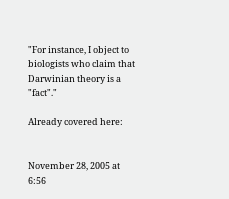"For instance, I object to biologists who claim that Darwinian theory is a "fact"."

Already covered here:


November 28, 2005 at 6:56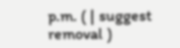p.m. ( | suggest removal )